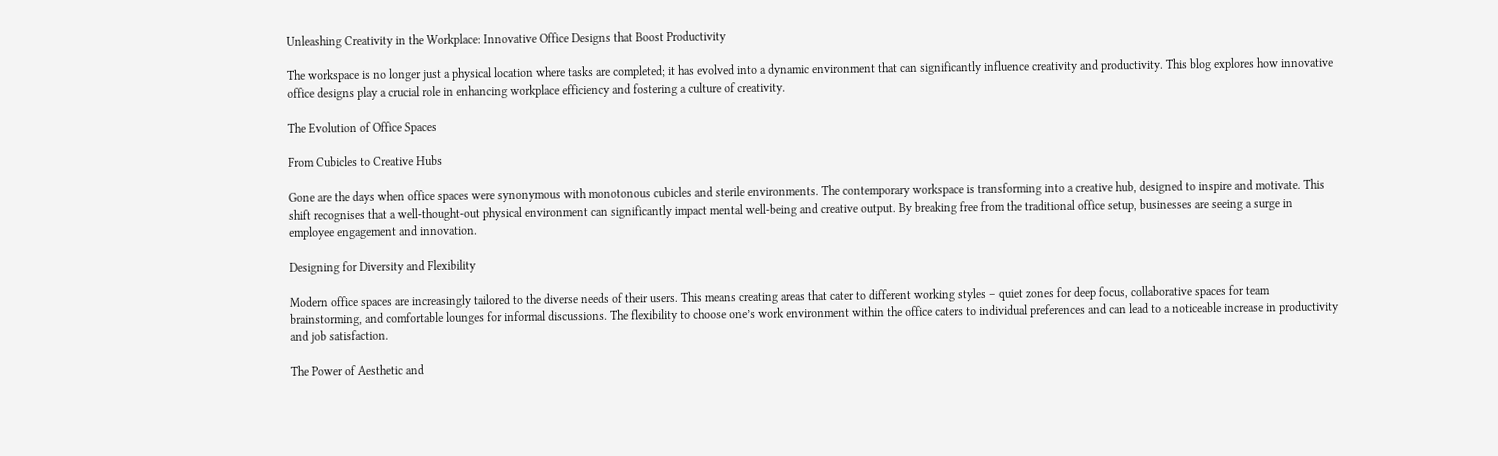Unleashing Creativity in the Workplace: Innovative Office Designs that Boost Productivity

The workspace is no longer just a physical location where tasks are completed; it has evolved into a dynamic environment that can significantly influence creativity and productivity. This blog explores how innovative office designs play a crucial role in enhancing workplace efficiency and fostering a culture of creativity.

The Evolution of Office Spaces

From Cubicles to Creative Hubs

Gone are the days when office spaces were synonymous with monotonous cubicles and sterile environments. The contemporary workspace is transforming into a creative hub, designed to inspire and motivate. This shift recognises that a well-thought-out physical environment can significantly impact mental well-being and creative output. By breaking free from the traditional office setup, businesses are seeing a surge in employee engagement and innovation.

Designing for Diversity and Flexibility

Modern office spaces are increasingly tailored to the diverse needs of their users. This means creating areas that cater to different working styles – quiet zones for deep focus, collaborative spaces for team brainstorming, and comfortable lounges for informal discussions. The flexibility to choose one’s work environment within the office caters to individual preferences and can lead to a noticeable increase in productivity and job satisfaction.

The Power of Aesthetic and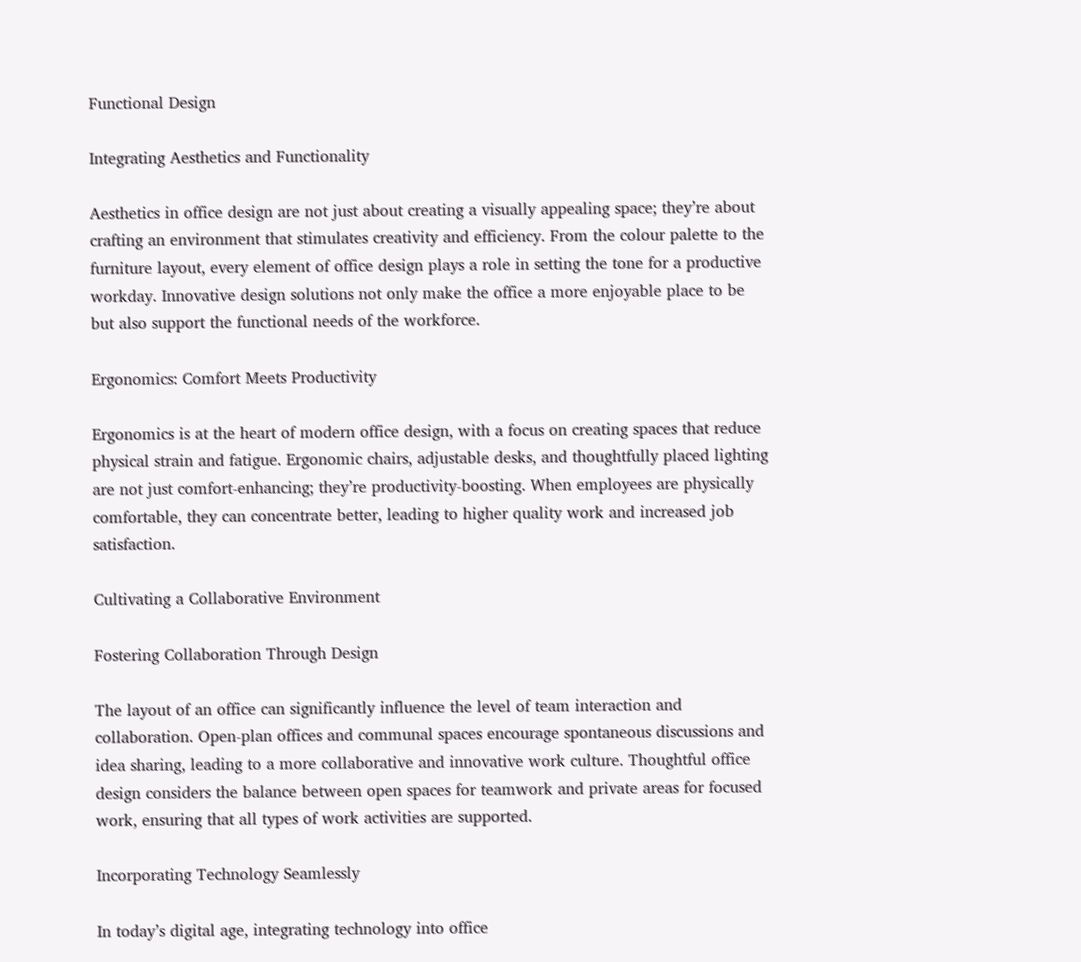Functional Design

Integrating Aesthetics and Functionality

Aesthetics in office design are not just about creating a visually appealing space; they’re about crafting an environment that stimulates creativity and efficiency. From the colour palette to the furniture layout, every element of office design plays a role in setting the tone for a productive workday. Innovative design solutions not only make the office a more enjoyable place to be but also support the functional needs of the workforce.

Ergonomics: Comfort Meets Productivity

Ergonomics is at the heart of modern office design, with a focus on creating spaces that reduce physical strain and fatigue. Ergonomic chairs, adjustable desks, and thoughtfully placed lighting are not just comfort-enhancing; they’re productivity-boosting. When employees are physically comfortable, they can concentrate better, leading to higher quality work and increased job satisfaction.

Cultivating a Collaborative Environment

Fostering Collaboration Through Design

The layout of an office can significantly influence the level of team interaction and collaboration. Open-plan offices and communal spaces encourage spontaneous discussions and idea sharing, leading to a more collaborative and innovative work culture. Thoughtful office design considers the balance between open spaces for teamwork and private areas for focused work, ensuring that all types of work activities are supported.

Incorporating Technology Seamlessly

In today’s digital age, integrating technology into office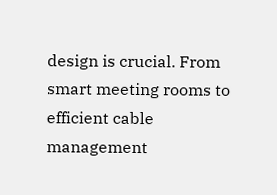design is crucial. From smart meeting rooms to efficient cable management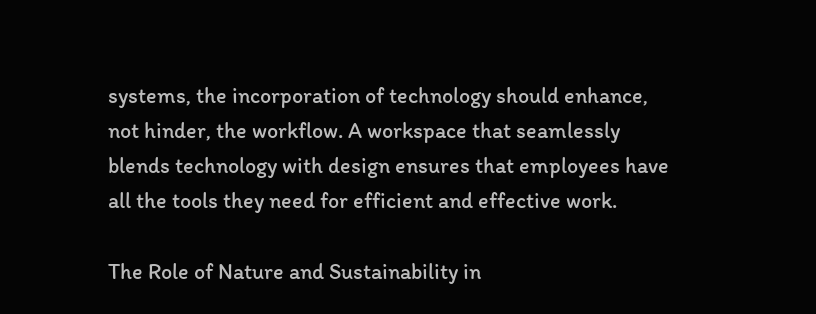systems, the incorporation of technology should enhance, not hinder, the workflow. A workspace that seamlessly blends technology with design ensures that employees have all the tools they need for efficient and effective work.

The Role of Nature and Sustainability in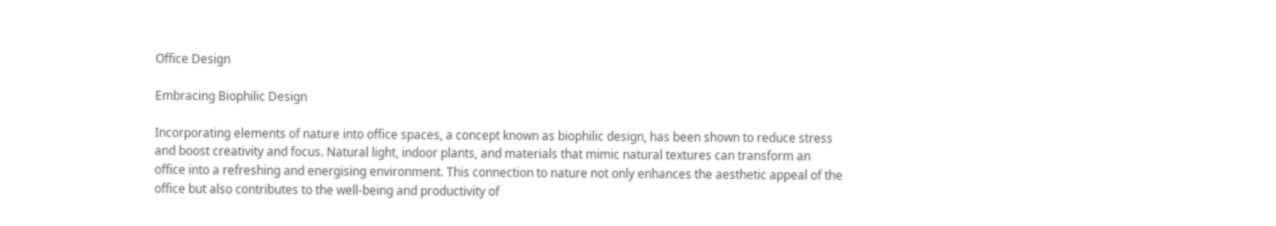Office Design

Embracing Biophilic Design

Incorporating elements of nature into office spaces, a concept known as biophilic design, has been shown to reduce stress and boost creativity and focus. Natural light, indoor plants, and materials that mimic natural textures can transform an office into a refreshing and energising environment. This connection to nature not only enhances the aesthetic appeal of the office but also contributes to the well-being and productivity of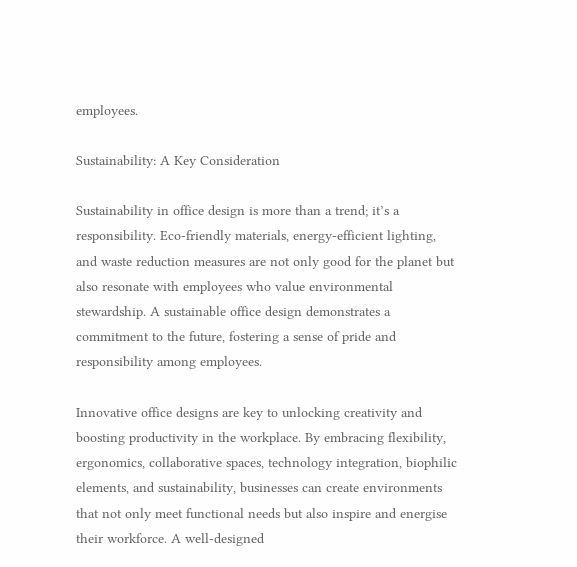employees.

Sustainability: A Key Consideration

Sustainability in office design is more than a trend; it’s a responsibility. Eco-friendly materials, energy-efficient lighting, and waste reduction measures are not only good for the planet but also resonate with employees who value environmental stewardship. A sustainable office design demonstrates a commitment to the future, fostering a sense of pride and responsibility among employees.

Innovative office designs are key to unlocking creativity and boosting productivity in the workplace. By embracing flexibility, ergonomics, collaborative spaces, technology integration, biophilic elements, and sustainability, businesses can create environments that not only meet functional needs but also inspire and energise their workforce. A well-designed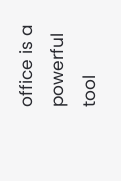office is a powerful tool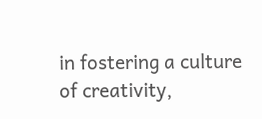in fostering a culture of creativity,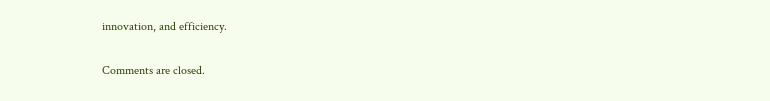innovation, and efficiency.

Comments are closed.